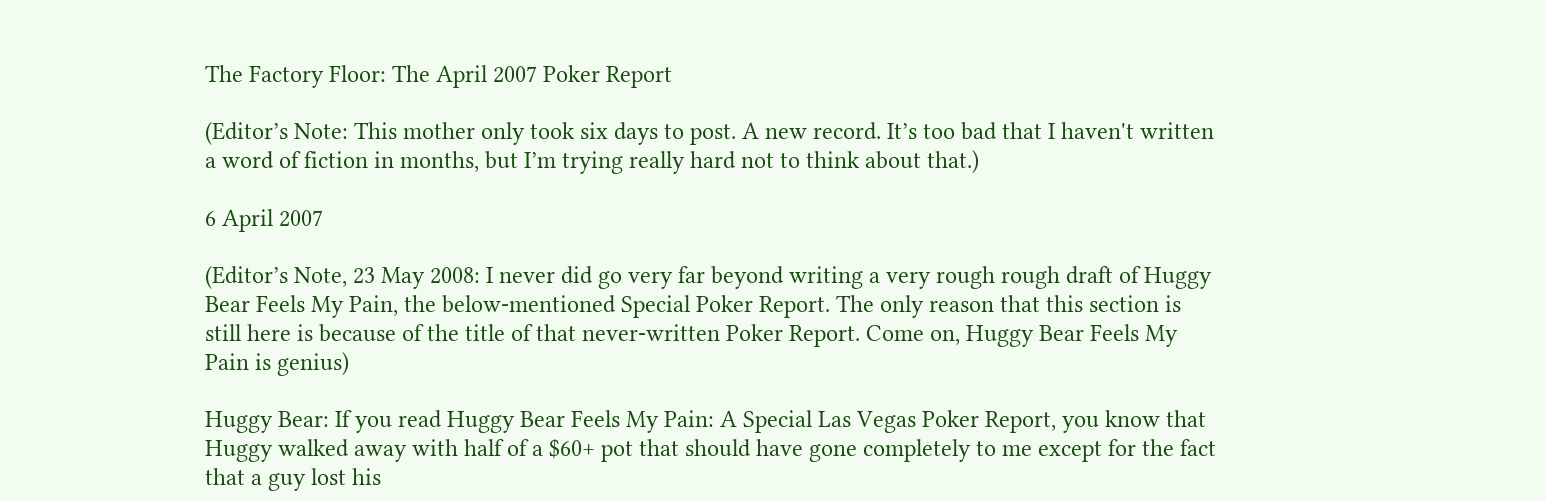The Factory Floor: The April 2007 Poker Report

(Editor’s Note: This mother only took six days to post. A new record. It’s too bad that I haven't written a word of fiction in months, but I’m trying really hard not to think about that.)

6 April 2007

(Editor’s Note, 23 May 2008: I never did go very far beyond writing a very rough rough draft of Huggy Bear Feels My Pain, the below-mentioned Special Poker Report. The only reason that this section is still here is because of the title of that never-written Poker Report. Come on, Huggy Bear Feels My Pain is genius)

Huggy Bear: If you read Huggy Bear Feels My Pain: A Special Las Vegas Poker Report, you know that Huggy walked away with half of a $60+ pot that should have gone completely to me except for the fact that a guy lost his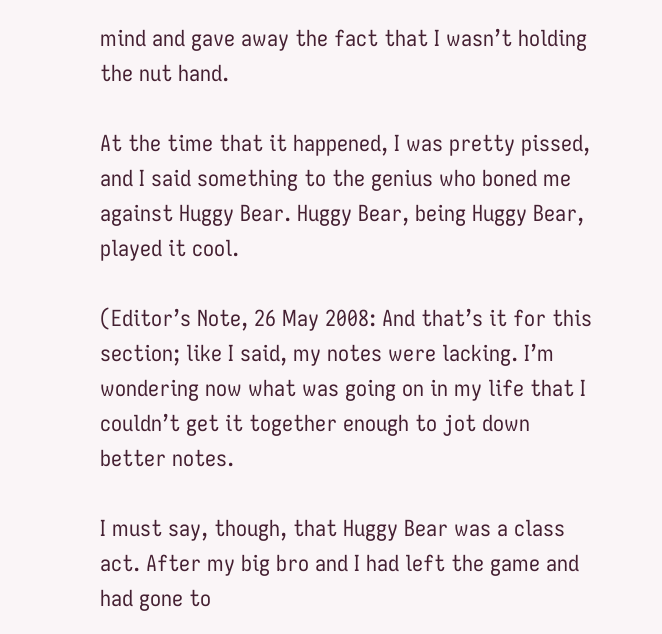mind and gave away the fact that I wasn’t holding the nut hand.

At the time that it happened, I was pretty pissed, and I said something to the genius who boned me against Huggy Bear. Huggy Bear, being Huggy Bear, played it cool.

(Editor’s Note, 26 May 2008: And that’s it for this section; like I said, my notes were lacking. I’m wondering now what was going on in my life that I couldn’t get it together enough to jot down better notes.

I must say, though, that Huggy Bear was a class act. After my big bro and I had left the game and had gone to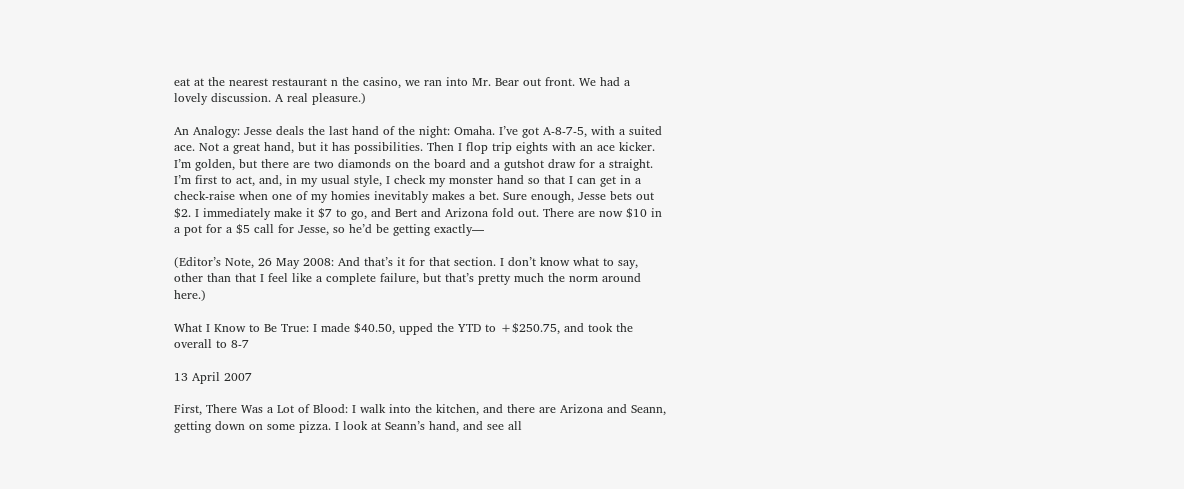eat at the nearest restaurant n the casino, we ran into Mr. Bear out front. We had a lovely discussion. A real pleasure.)

An Analogy: Jesse deals the last hand of the night: Omaha. I’ve got A-8-7-5, with a suited ace. Not a great hand, but it has possibilities. Then I flop trip eights with an ace kicker. I’m golden, but there are two diamonds on the board and a gutshot draw for a straight. I’m first to act, and, in my usual style, I check my monster hand so that I can get in a check-raise when one of my homies inevitably makes a bet. Sure enough, Jesse bets out $2. I immediately make it $7 to go, and Bert and Arizona fold out. There are now $10 in a pot for a $5 call for Jesse, so he’d be getting exactly—

(Editor’s Note, 26 May 2008: And that’s it for that section. I don’t know what to say, other than that I feel like a complete failure, but that’s pretty much the norm around here.)

What I Know to Be True: I made $40.50, upped the YTD to +$250.75, and took the overall to 8-7

13 April 2007

First, There Was a Lot of Blood: I walk into the kitchen, and there are Arizona and Seann, getting down on some pizza. I look at Seann’s hand, and see all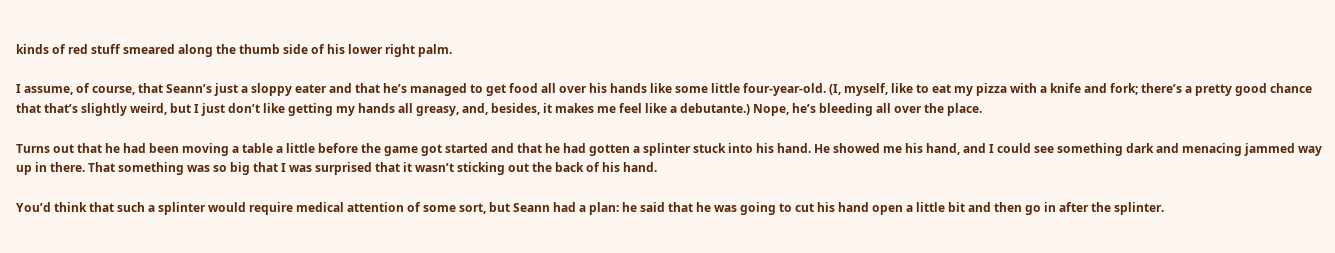kinds of red stuff smeared along the thumb side of his lower right palm.

I assume, of course, that Seann’s just a sloppy eater and that he’s managed to get food all over his hands like some little four-year-old. (I, myself, like to eat my pizza with a knife and fork; there’s a pretty good chance that that’s slightly weird, but I just don’t like getting my hands all greasy, and, besides, it makes me feel like a debutante.) Nope, he’s bleeding all over the place.

Turns out that he had been moving a table a little before the game got started and that he had gotten a splinter stuck into his hand. He showed me his hand, and I could see something dark and menacing jammed way up in there. That something was so big that I was surprised that it wasn’t sticking out the back of his hand.

You’d think that such a splinter would require medical attention of some sort, but Seann had a plan: he said that he was going to cut his hand open a little bit and then go in after the splinter.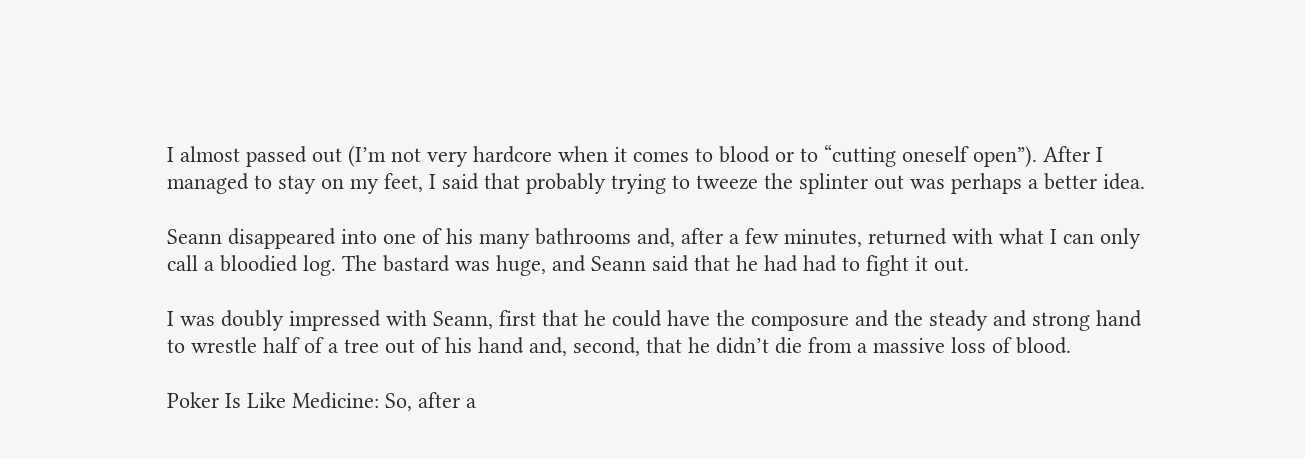I almost passed out (I’m not very hardcore when it comes to blood or to “cutting oneself open”). After I managed to stay on my feet, I said that probably trying to tweeze the splinter out was perhaps a better idea.

Seann disappeared into one of his many bathrooms and, after a few minutes, returned with what I can only call a bloodied log. The bastard was huge, and Seann said that he had had to fight it out.

I was doubly impressed with Seann, first that he could have the composure and the steady and strong hand to wrestle half of a tree out of his hand and, second, that he didn’t die from a massive loss of blood.

Poker Is Like Medicine: So, after a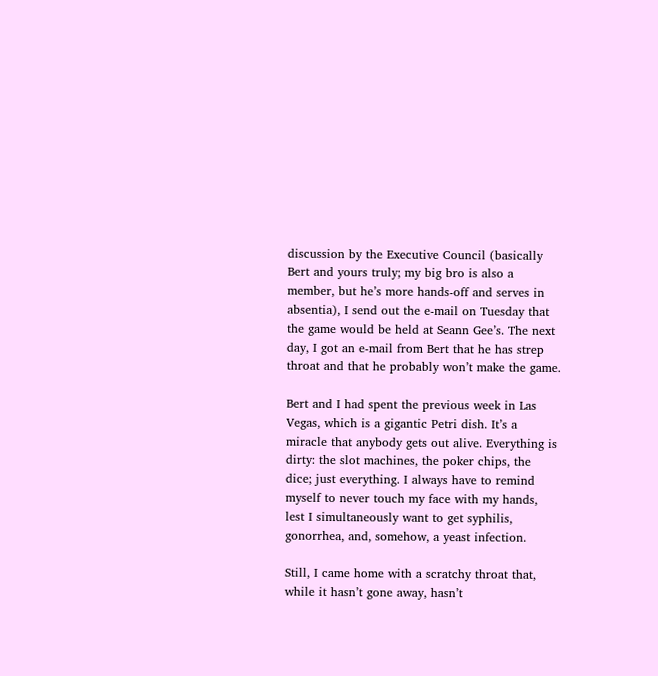discussion by the Executive Council (basically Bert and yours truly; my big bro is also a member, but he’s more hands-off and serves in absentia), I send out the e-mail on Tuesday that the game would be held at Seann Gee’s. The next day, I got an e-mail from Bert that he has strep throat and that he probably won’t make the game.

Bert and I had spent the previous week in Las Vegas, which is a gigantic Petri dish. It’s a miracle that anybody gets out alive. Everything is dirty: the slot machines, the poker chips, the dice; just everything. I always have to remind myself to never touch my face with my hands, lest I simultaneously want to get syphilis, gonorrhea, and, somehow, a yeast infection.

Still, I came home with a scratchy throat that, while it hasn’t gone away, hasn’t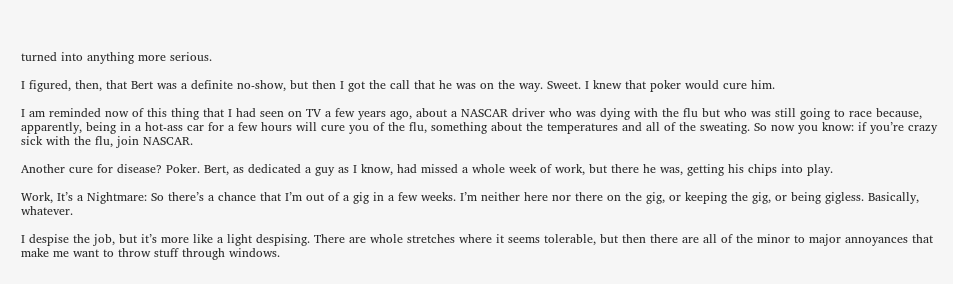turned into anything more serious.

I figured, then, that Bert was a definite no-show, but then I got the call that he was on the way. Sweet. I knew that poker would cure him.

I am reminded now of this thing that I had seen on TV a few years ago, about a NASCAR driver who was dying with the flu but who was still going to race because, apparently, being in a hot-ass car for a few hours will cure you of the flu, something about the temperatures and all of the sweating. So now you know: if you’re crazy sick with the flu, join NASCAR.

Another cure for disease? Poker. Bert, as dedicated a guy as I know, had missed a whole week of work, but there he was, getting his chips into play.

Work, It’s a Nightmare: So there’s a chance that I’m out of a gig in a few weeks. I’m neither here nor there on the gig, or keeping the gig, or being gigless. Basically, whatever.

I despise the job, but it’s more like a light despising. There are whole stretches where it seems tolerable, but then there are all of the minor to major annoyances that make me want to throw stuff through windows.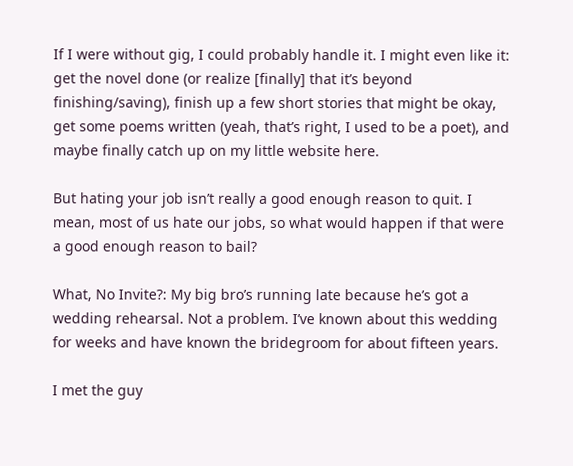If I were without gig, I could probably handle it. I might even like it: get the novel done (or realize [finally] that it’s beyond finishing/saving), finish up a few short stories that might be okay, get some poems written (yeah, that’s right, I used to be a poet), and maybe finally catch up on my little website here.

But hating your job isn’t really a good enough reason to quit. I mean, most of us hate our jobs, so what would happen if that were a good enough reason to bail?

What, No Invite?: My big bro’s running late because he’s got a wedding rehearsal. Not a problem. I’ve known about this wedding for weeks and have known the bridegroom for about fifteen years.

I met the guy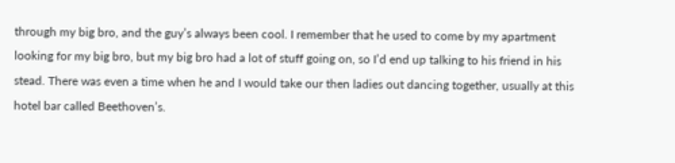through my big bro, and the guy’s always been cool. I remember that he used to come by my apartment looking for my big bro, but my big bro had a lot of stuff going on, so I’d end up talking to his friend in his stead. There was even a time when he and I would take our then ladies out dancing together, usually at this hotel bar called Beethoven’s.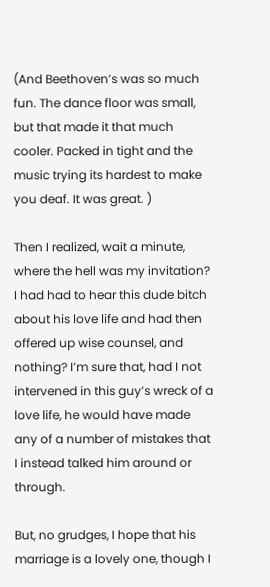(And Beethoven’s was so much fun. The dance floor was small, but that made it that much cooler. Packed in tight and the music trying its hardest to make you deaf. It was great. )

Then I realized, wait a minute, where the hell was my invitation? I had had to hear this dude bitch about his love life and had then offered up wise counsel, and nothing? I’m sure that, had I not intervened in this guy’s wreck of a love life, he would have made any of a number of mistakes that I instead talked him around or through.

But, no grudges, I hope that his marriage is a lovely one, though I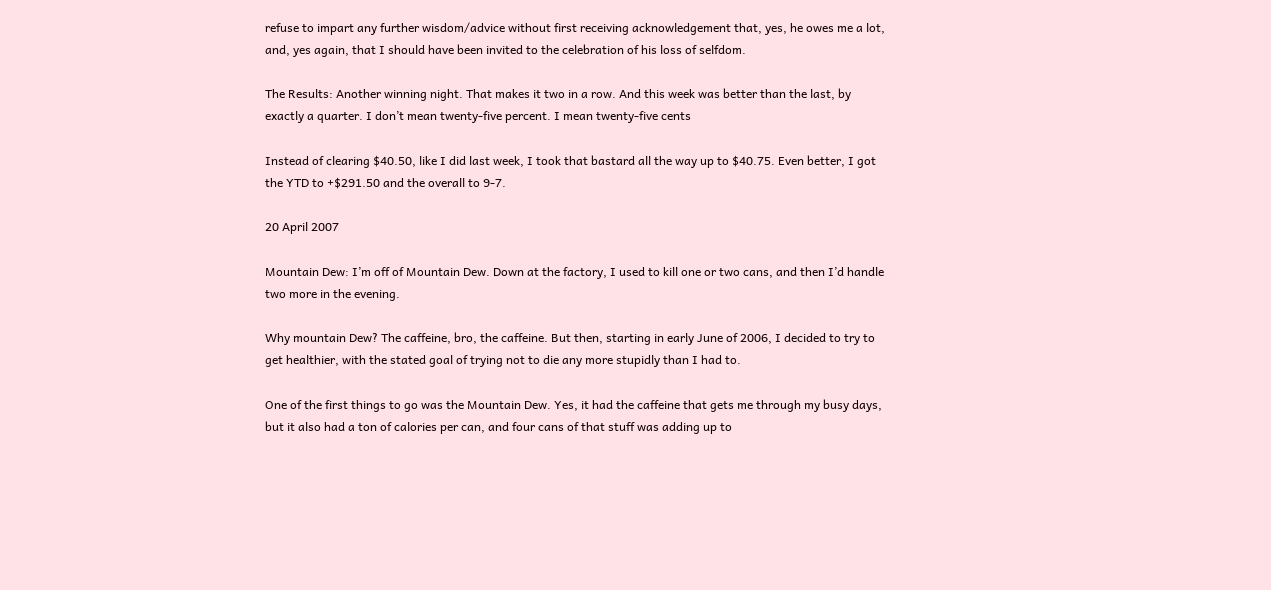refuse to impart any further wisdom/advice without first receiving acknowledgement that, yes, he owes me a lot, and, yes again, that I should have been invited to the celebration of his loss of selfdom.

The Results: Another winning night. That makes it two in a row. And this week was better than the last, by exactly a quarter. I don’t mean twenty-five percent. I mean twenty-five cents

Instead of clearing $40.50, like I did last week, I took that bastard all the way up to $40.75. Even better, I got the YTD to +$291.50 and the overall to 9-7.

20 April 2007

Mountain Dew: I’m off of Mountain Dew. Down at the factory, I used to kill one or two cans, and then I’d handle two more in the evening.

Why mountain Dew? The caffeine, bro, the caffeine. But then, starting in early June of 2006, I decided to try to get healthier, with the stated goal of trying not to die any more stupidly than I had to.

One of the first things to go was the Mountain Dew. Yes, it had the caffeine that gets me through my busy days, but it also had a ton of calories per can, and four cans of that stuff was adding up to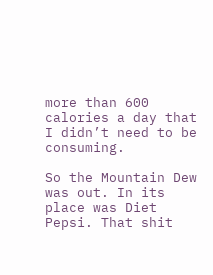more than 600 calories a day that I didn’t need to be consuming.

So the Mountain Dew was out. In its place was Diet Pepsi. That shit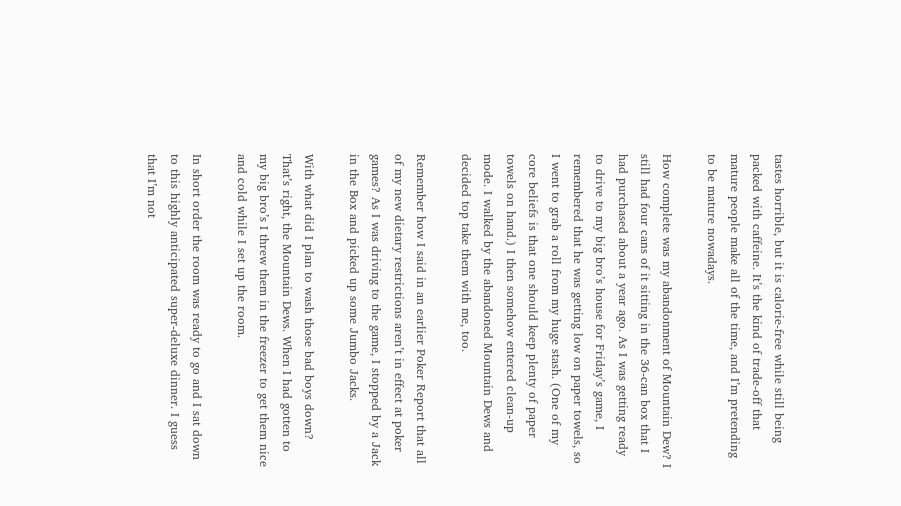tastes horrible, but it is calorie-free while still being packed with caffeine. It’s the kind of trade-off that mature people make all of the time, and I’m pretending to be mature nowadays.

How complete was my abandonment of Mountain Dew? I still had four cans of it sitting in the 36-can box that I had purchased about a year ago. As I was getting ready to drive to my big bro’s house for Friday’s game, I remembered that he was getting low on paper towels, so I went to grab a roll from my huge stash. (One of my core beliefs is that one should keep plenty of paper towels on hand.) I then somehow entered clean-up mode. I walked by the abandoned Mountain Dews and decided top take them with me, too.

Remember how I said in an earlier Poker Report that all of my new dietary restrictions aren’t in effect at poker games? As I was driving to the game, I stopped by a Jack in the Box and picked up some Jumbo Jacks.

With what did I plan to wash those bad boys down? That’s right, the Mountain Dews. When I had gotten to my big bro’s I threw them in the freezer to get them nice and cold while I set up the room.

In short order the room was ready to go and I sat down to this highly anticipated super-deluxe dinner. I guess that I’m not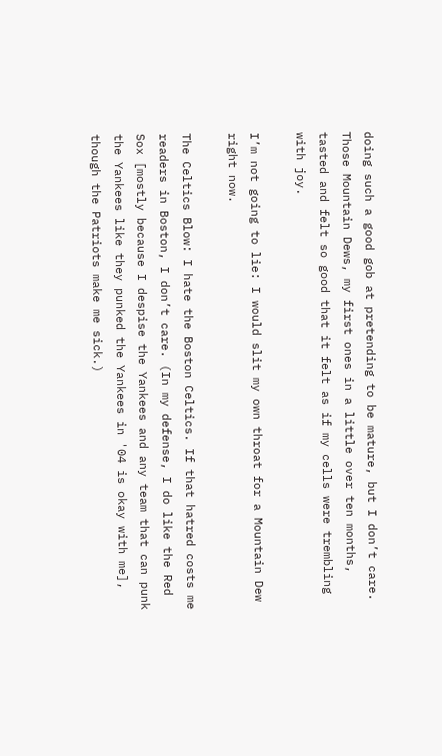doing such a good gob at pretending to be mature, but I don’t care. Those Mountain Dews, my first ones in a little over ten months, tasted and felt so good that it felt as if my cells were trembling with joy.

I’m not going to lie: I would slit my own throat for a Mountain Dew right now.

The Celtics Blow: I hate the Boston Celtics. If that hatred costs me readers in Boston, I don’t care. (In my defense, I do like the Red Sox [mostly because I despise the Yankees and any team that can punk the Yankees like they punked the Yankees in '04 is okay with me], though the Patriots make me sick.)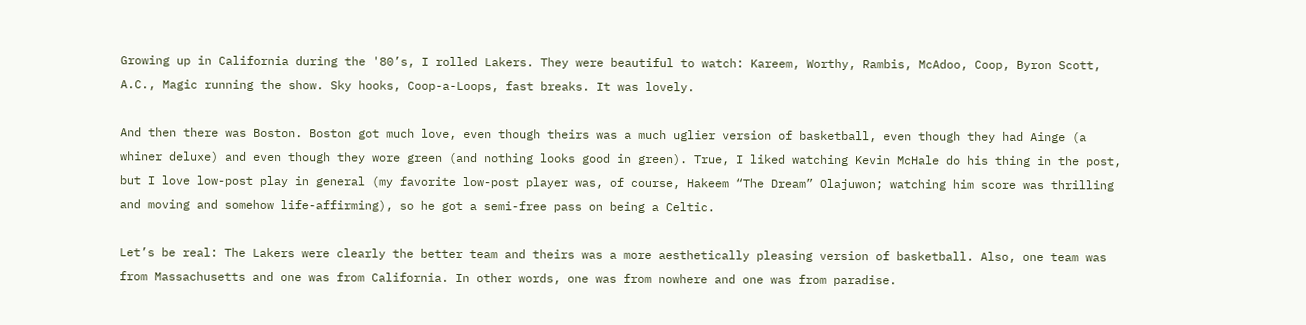Growing up in California during the '80’s, I rolled Lakers. They were beautiful to watch: Kareem, Worthy, Rambis, McAdoo, Coop, Byron Scott, A.C., Magic running the show. Sky hooks, Coop-a-Loops, fast breaks. It was lovely.

And then there was Boston. Boston got much love, even though theirs was a much uglier version of basketball, even though they had Ainge (a whiner deluxe) and even though they wore green (and nothing looks good in green). True, I liked watching Kevin McHale do his thing in the post, but I love low-post play in general (my favorite low-post player was, of course, Hakeem “The Dream” Olajuwon; watching him score was thrilling and moving and somehow life-affirming), so he got a semi-free pass on being a Celtic.

Let’s be real: The Lakers were clearly the better team and theirs was a more aesthetically pleasing version of basketball. Also, one team was from Massachusetts and one was from California. In other words, one was from nowhere and one was from paradise.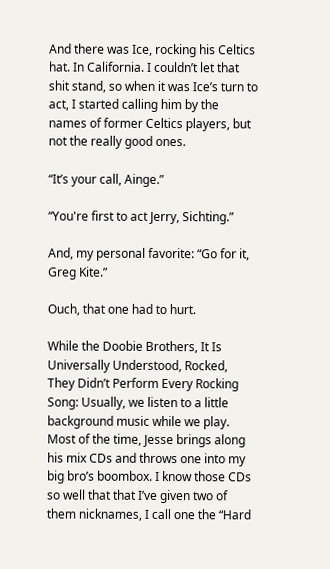And there was Ice, rocking his Celtics hat. In California. I couldn’t let that shit stand, so when it was Ice’s turn to act, I started calling him by the names of former Celtics players, but not the really good ones.

“It’s your call, Ainge.”

“You're first to act Jerry, Sichting.”

And, my personal favorite: “Go for it, Greg Kite.”

Ouch, that one had to hurt.

While the Doobie Brothers, It Is Universally Understood, Rocked, They Didn’t Perform Every Rocking Song: Usually, we listen to a little background music while we play. Most of the time, Jesse brings along his mix CDs and throws one into my big bro’s boombox. I know those CDs so well that that I’ve given two of them nicknames, I call one the “Hard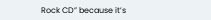Rock CD” because it’s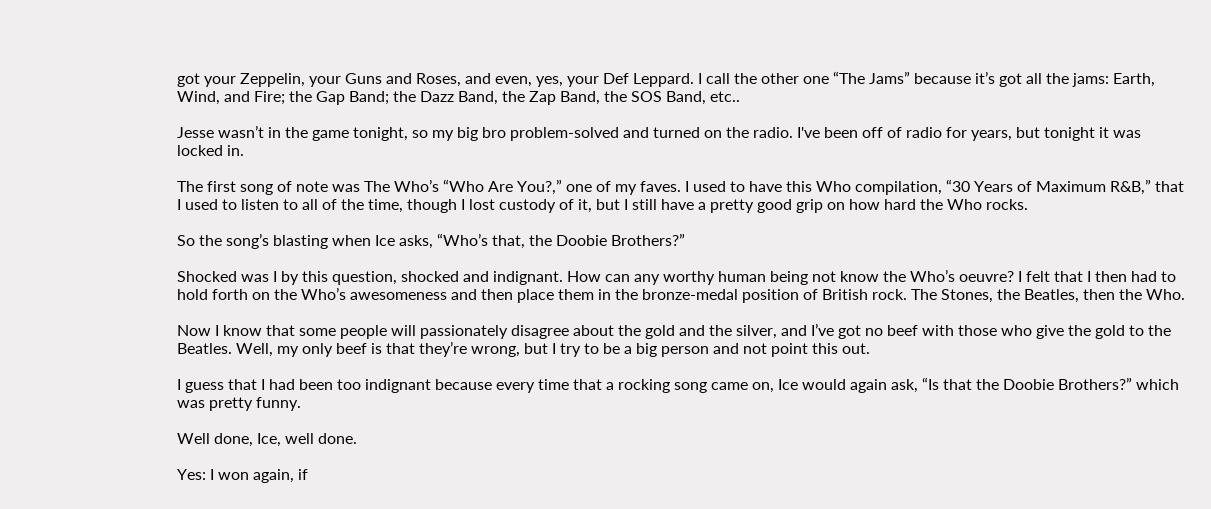got your Zeppelin, your Guns and Roses, and even, yes, your Def Leppard. I call the other one “The Jams” because it’s got all the jams: Earth, Wind, and Fire; the Gap Band; the Dazz Band, the Zap Band, the SOS Band, etc..

Jesse wasn’t in the game tonight, so my big bro problem-solved and turned on the radio. I've been off of radio for years, but tonight it was locked in.

The first song of note was The Who’s “Who Are You?,” one of my faves. I used to have this Who compilation, “30 Years of Maximum R&B,” that I used to listen to all of the time, though I lost custody of it, but I still have a pretty good grip on how hard the Who rocks.

So the song’s blasting when Ice asks, “Who’s that, the Doobie Brothers?”

Shocked was I by this question, shocked and indignant. How can any worthy human being not know the Who’s oeuvre? I felt that I then had to hold forth on the Who’s awesomeness and then place them in the bronze-medal position of British rock. The Stones, the Beatles, then the Who.

Now I know that some people will passionately disagree about the gold and the silver, and I’ve got no beef with those who give the gold to the Beatles. Well, my only beef is that they’re wrong, but I try to be a big person and not point this out.

I guess that I had been too indignant because every time that a rocking song came on, Ice would again ask, “Is that the Doobie Brothers?” which was pretty funny.

Well done, Ice, well done.

Yes: I won again, if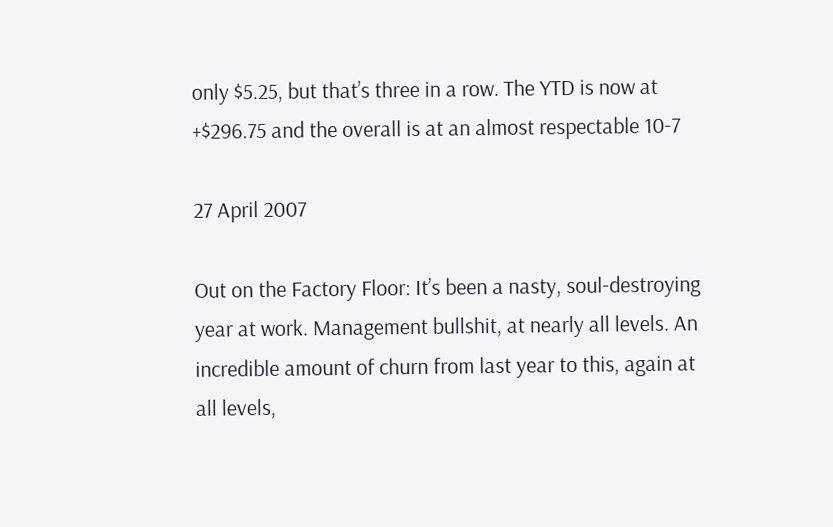only $5.25, but that’s three in a row. The YTD is now at +$296.75 and the overall is at an almost respectable 10-7

27 April 2007

Out on the Factory Floor: It’s been a nasty, soul-destroying year at work. Management bullshit, at nearly all levels. An incredible amount of churn from last year to this, again at all levels,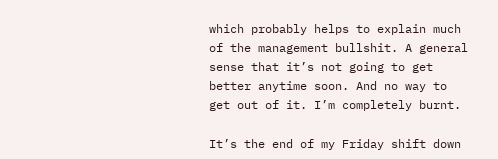which probably helps to explain much of the management bullshit. A general sense that it’s not going to get better anytime soon. And no way to get out of it. I’m completely burnt.

It’s the end of my Friday shift down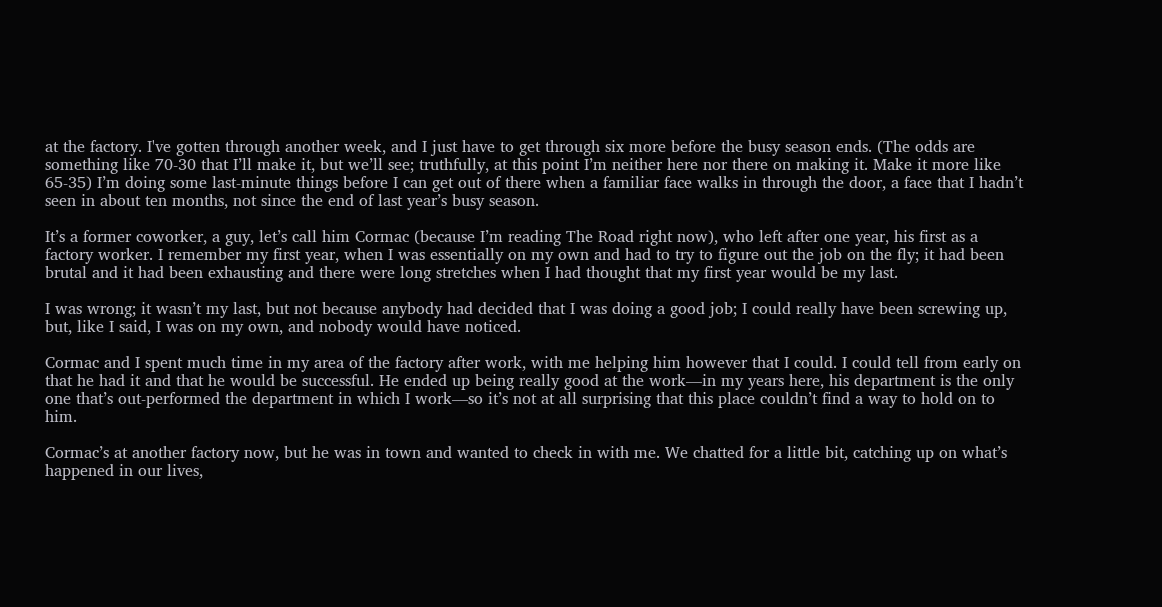at the factory. I've gotten through another week, and I just have to get through six more before the busy season ends. (The odds are something like 70-30 that I’ll make it, but we’ll see; truthfully, at this point I’m neither here nor there on making it. Make it more like 65-35) I’m doing some last-minute things before I can get out of there when a familiar face walks in through the door, a face that I hadn’t seen in about ten months, not since the end of last year’s busy season.

It’s a former coworker, a guy, let’s call him Cormac (because I’m reading The Road right now), who left after one year, his first as a factory worker. I remember my first year, when I was essentially on my own and had to try to figure out the job on the fly; it had been brutal and it had been exhausting and there were long stretches when I had thought that my first year would be my last.

I was wrong; it wasn’t my last, but not because anybody had decided that I was doing a good job; I could really have been screwing up, but, like I said, I was on my own, and nobody would have noticed.

Cormac and I spent much time in my area of the factory after work, with me helping him however that I could. I could tell from early on that he had it and that he would be successful. He ended up being really good at the work—in my years here, his department is the only one that’s out-performed the department in which I work—so it’s not at all surprising that this place couldn’t find a way to hold on to him.

Cormac’s at another factory now, but he was in town and wanted to check in with me. We chatted for a little bit, catching up on what’s happened in our lives,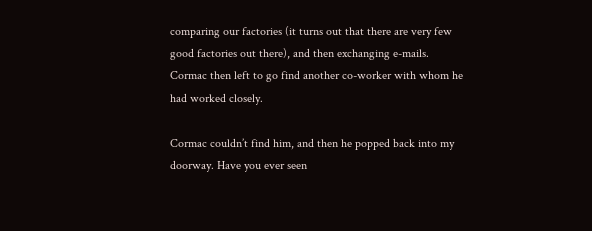comparing our factories (it turns out that there are very few good factories out there), and then exchanging e-mails. Cormac then left to go find another co-worker with whom he had worked closely.

Cormac couldn’t find him, and then he popped back into my doorway. Have you ever seen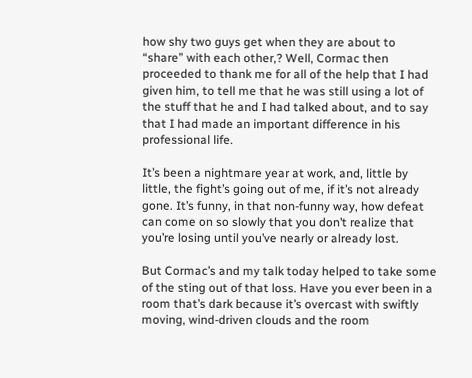how shy two guys get when they are about to “share” with each other,? Well, Cormac then proceeded to thank me for all of the help that I had given him, to tell me that he was still using a lot of the stuff that he and I had talked about, and to say that I had made an important difference in his professional life.

It’s been a nightmare year at work, and, little by little, the fight’s going out of me, if it’s not already gone. It’s funny, in that non-funny way, how defeat can come on so slowly that you don’t realize that you’re losing until you’ve nearly or already lost.

But Cormac’s and my talk today helped to take some of the sting out of that loss. Have you ever been in a room that’s dark because it’s overcast with swiftly moving, wind-driven clouds and the room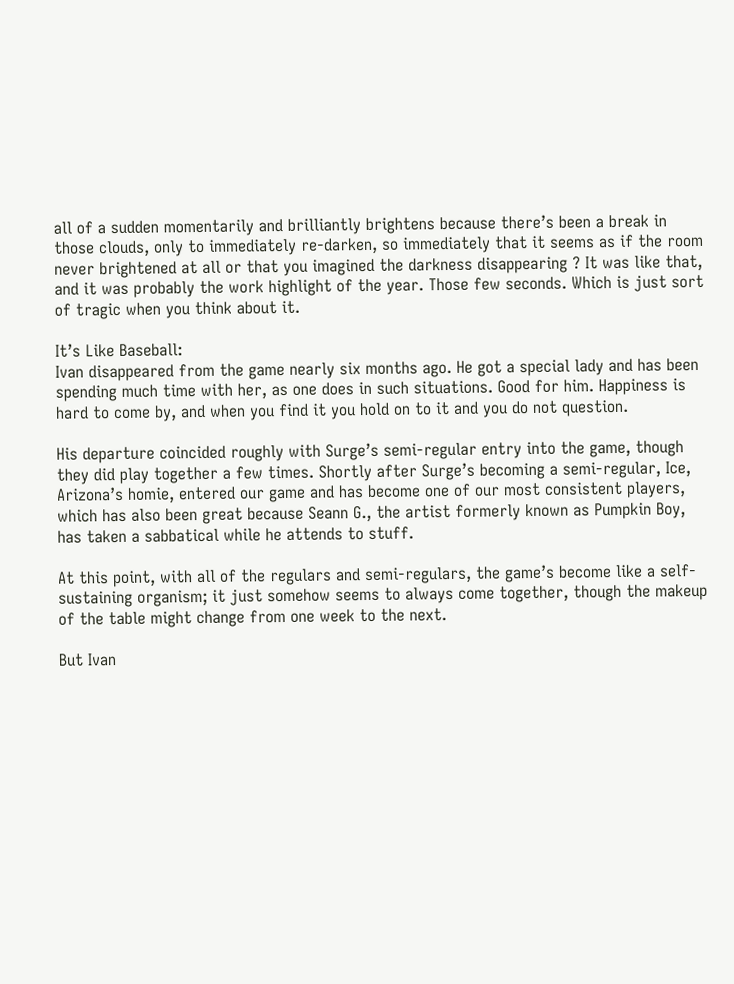all of a sudden momentarily and brilliantly brightens because there’s been a break in those clouds, only to immediately re-darken, so immediately that it seems as if the room never brightened at all or that you imagined the darkness disappearing ? It was like that, and it was probably the work highlight of the year. Those few seconds. Which is just sort of tragic when you think about it.

It’s Like Baseball:
Ivan disappeared from the game nearly six months ago. He got a special lady and has been spending much time with her, as one does in such situations. Good for him. Happiness is hard to come by, and when you find it you hold on to it and you do not question.

His departure coincided roughly with Surge’s semi-regular entry into the game, though they did play together a few times. Shortly after Surge’s becoming a semi-regular, Ice, Arizona’s homie, entered our game and has become one of our most consistent players, which has also been great because Seann G., the artist formerly known as Pumpkin Boy, has taken a sabbatical while he attends to stuff.

At this point, with all of the regulars and semi-regulars, the game’s become like a self-sustaining organism; it just somehow seems to always come together, though the makeup of the table might change from one week to the next.

But Ivan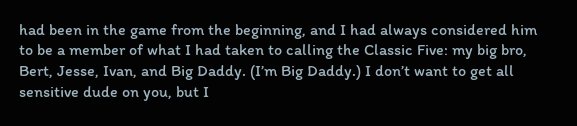had been in the game from the beginning, and I had always considered him to be a member of what I had taken to calling the Classic Five: my big bro, Bert, Jesse, Ivan, and Big Daddy. (I’m Big Daddy.) I don’t want to get all sensitive dude on you, but I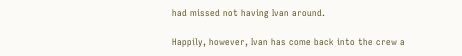had missed not having Ivan around.

Happily, however, Ivan has come back into the crew a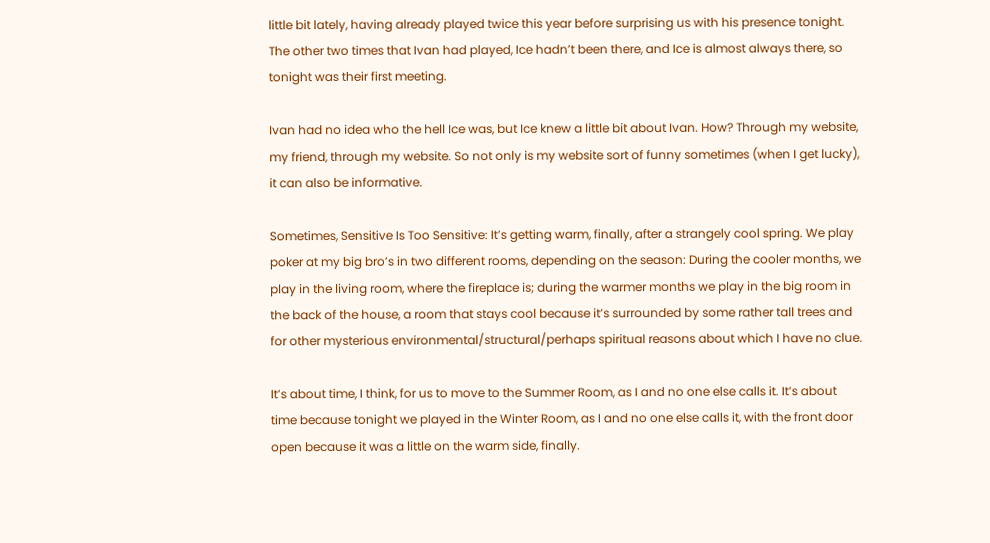little bit lately, having already played twice this year before surprising us with his presence tonight. The other two times that Ivan had played, Ice hadn’t been there, and Ice is almost always there, so tonight was their first meeting.

Ivan had no idea who the hell Ice was, but Ice knew a little bit about Ivan. How? Through my website, my friend, through my website. So not only is my website sort of funny sometimes (when I get lucky), it can also be informative.

Sometimes, Sensitive Is Too Sensitive: It’s getting warm, finally, after a strangely cool spring. We play poker at my big bro’s in two different rooms, depending on the season: During the cooler months, we play in the living room, where the fireplace is; during the warmer months we play in the big room in the back of the house, a room that stays cool because it’s surrounded by some rather tall trees and for other mysterious environmental/structural/perhaps spiritual reasons about which I have no clue.

It’s about time, I think, for us to move to the Summer Room, as I and no one else calls it. It’s about time because tonight we played in the Winter Room, as I and no one else calls it, with the front door open because it was a little on the warm side, finally.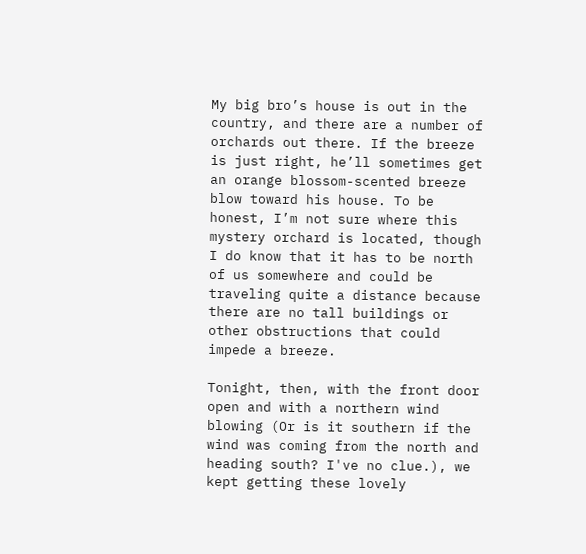My big bro’s house is out in the country, and there are a number of orchards out there. If the breeze is just right, he’ll sometimes get an orange blossom-scented breeze blow toward his house. To be honest, I’m not sure where this mystery orchard is located, though I do know that it has to be north of us somewhere and could be traveling quite a distance because there are no tall buildings or other obstructions that could impede a breeze.

Tonight, then, with the front door open and with a northern wind blowing (Or is it southern if the wind was coming from the north and heading south? I've no clue.), we kept getting these lovely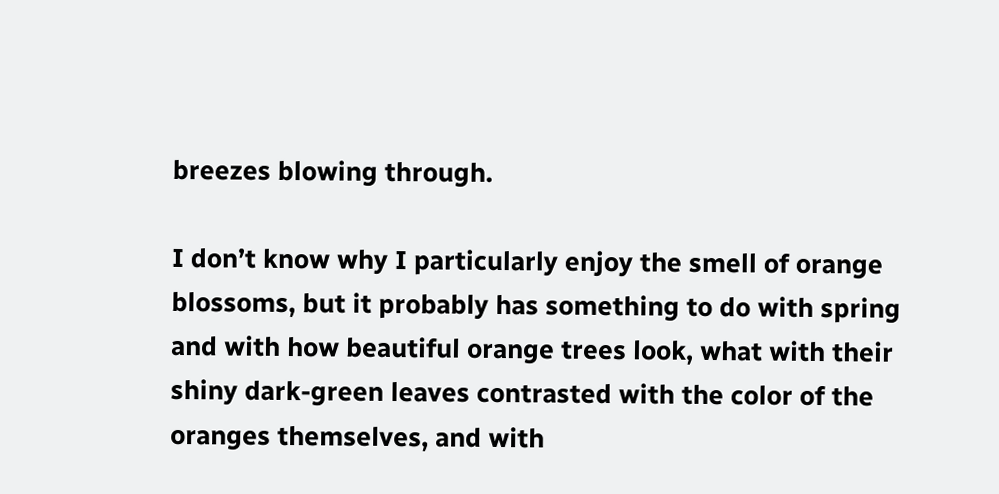breezes blowing through.

I don’t know why I particularly enjoy the smell of orange blossoms, but it probably has something to do with spring and with how beautiful orange trees look, what with their shiny dark-green leaves contrasted with the color of the oranges themselves, and with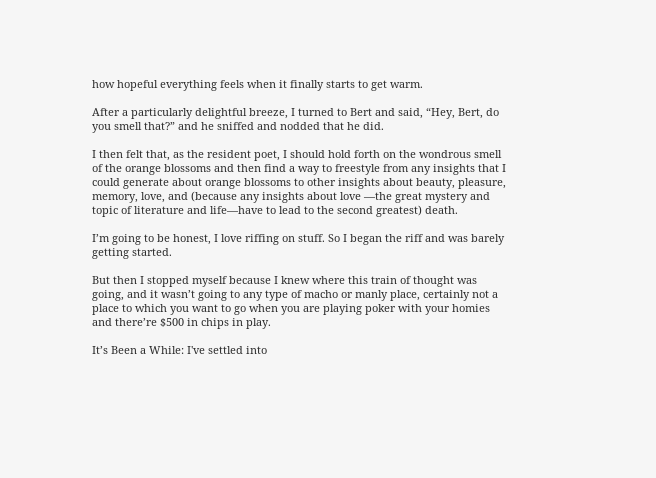how hopeful everything feels when it finally starts to get warm.

After a particularly delightful breeze, I turned to Bert and said, “Hey, Bert, do you smell that?” and he sniffed and nodded that he did.

I then felt that, as the resident poet, I should hold forth on the wondrous smell of the orange blossoms and then find a way to freestyle from any insights that I could generate about orange blossoms to other insights about beauty, pleasure, memory, love, and (because any insights about love —the great mystery and topic of literature and life—have to lead to the second greatest) death.

I’m going to be honest, I love riffing on stuff. So I began the riff and was barely getting started.

But then I stopped myself because I knew where this train of thought was going, and it wasn’t going to any type of macho or manly place, certainly not a place to which you want to go when you are playing poker with your homies and there’re $500 in chips in play.

It’s Been a While: I've settled into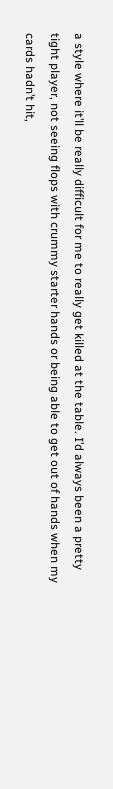a style where it’ll be really difficult for me to really get killed at the table. I’d always been a pretty tight player, not seeing flops with crummy starter hands or being able to get out of hands when my cards hadn’t hit,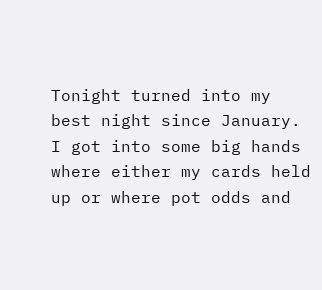Tonight turned into my best night since January. I got into some big hands where either my cards held up or where pot odds and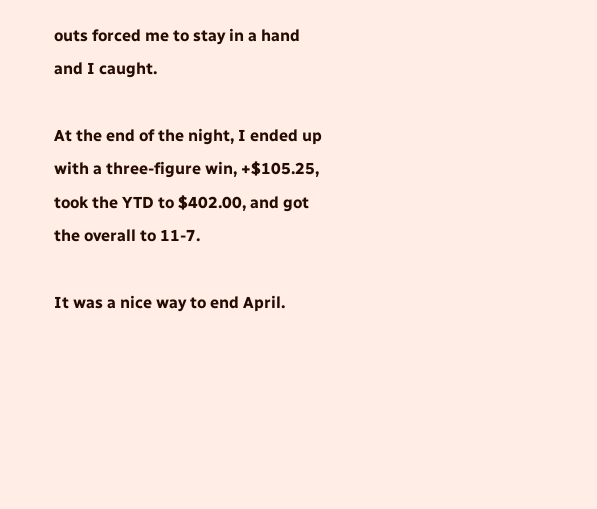outs forced me to stay in a hand and I caught.

At the end of the night, I ended up with a three-figure win, +$105.25, took the YTD to $402.00, and got the overall to 11-7.

It was a nice way to end April.